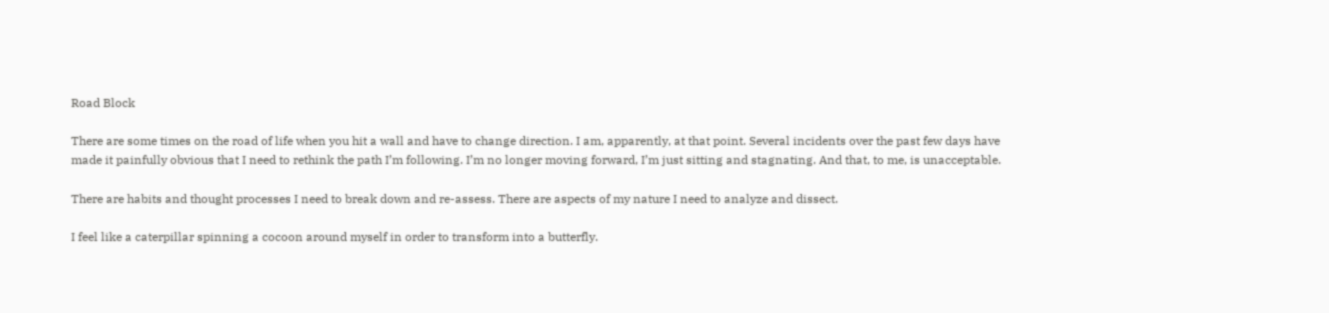Road Block

There are some times on the road of life when you hit a wall and have to change direction. I am, apparently, at that point. Several incidents over the past few days have made it painfully obvious that I need to rethink the path I’m following. I’m no longer moving forward, I’m just sitting and stagnating. And that, to me, is unacceptable.

There are habits and thought processes I need to break down and re-assess. There are aspects of my nature I need to analyze and dissect.

I feel like a caterpillar spinning a cocoon around myself in order to transform into a butterfly.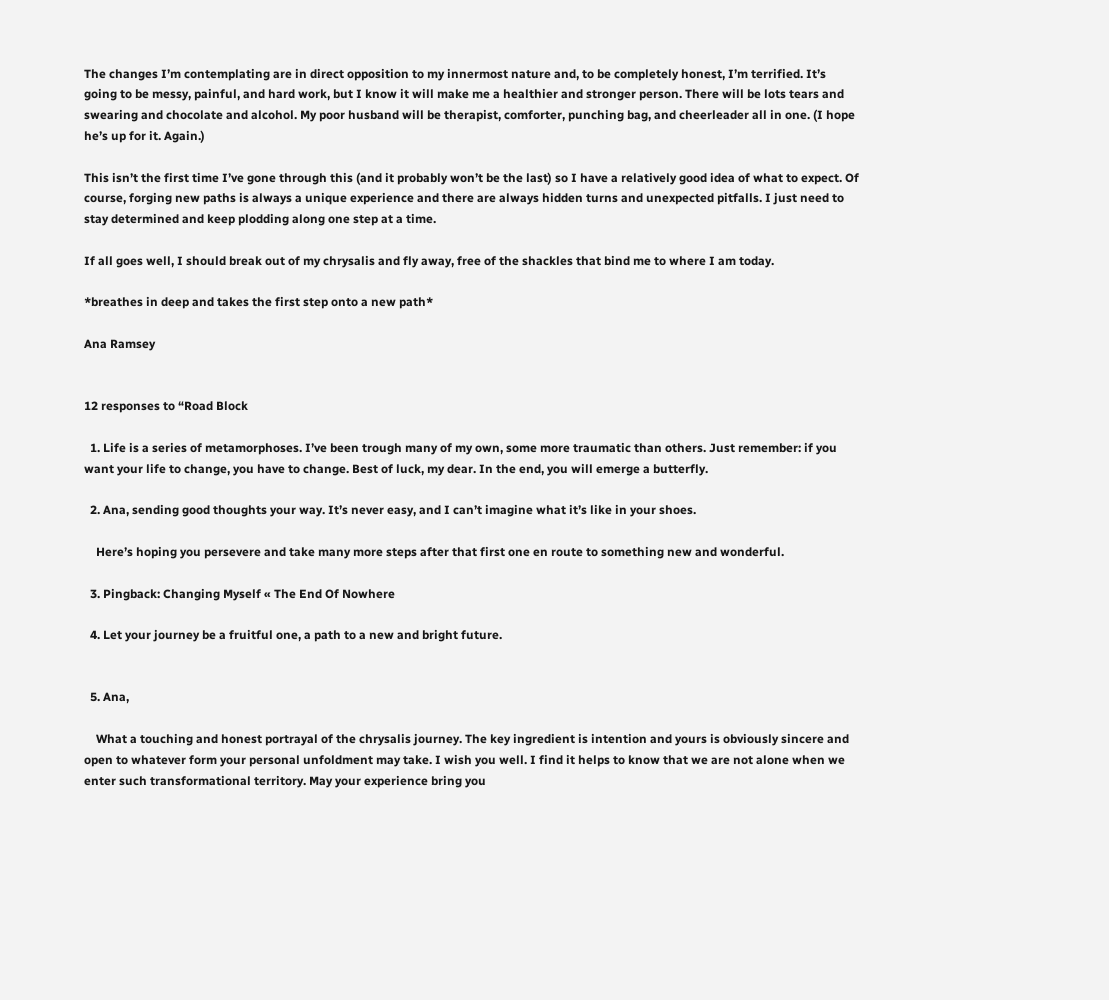The changes I’m contemplating are in direct opposition to my innermost nature and, to be completely honest, I’m terrified. It’s going to be messy, painful, and hard work, but I know it will make me a healthier and stronger person. There will be lots tears and swearing and chocolate and alcohol. My poor husband will be therapist, comforter, punching bag, and cheerleader all in one. (I hope he’s up for it. Again.)

This isn’t the first time I’ve gone through this (and it probably won’t be the last) so I have a relatively good idea of what to expect. Of course, forging new paths is always a unique experience and there are always hidden turns and unexpected pitfalls. I just need to stay determined and keep plodding along one step at a time.

If all goes well, I should break out of my chrysalis and fly away, free of the shackles that bind me to where I am today.

*breathes in deep and takes the first step onto a new path*

Ana Ramsey


12 responses to “Road Block

  1. Life is a series of metamorphoses. I’ve been trough many of my own, some more traumatic than others. Just remember: if you want your life to change, you have to change. Best of luck, my dear. In the end, you will emerge a butterfly.

  2. Ana, sending good thoughts your way. It’s never easy, and I can’t imagine what it’s like in your shoes.

    Here’s hoping you persevere and take many more steps after that first one en route to something new and wonderful.

  3. Pingback: Changing Myself « The End Of Nowhere

  4. Let your journey be a fruitful one, a path to a new and bright future.


  5. Ana,

    What a touching and honest portrayal of the chrysalis journey. The key ingredient is intention and yours is obviously sincere and open to whatever form your personal unfoldment may take. I wish you well. I find it helps to know that we are not alone when we enter such transformational territory. May your experience bring you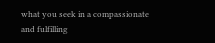what you seek in a compassionate and fulfilling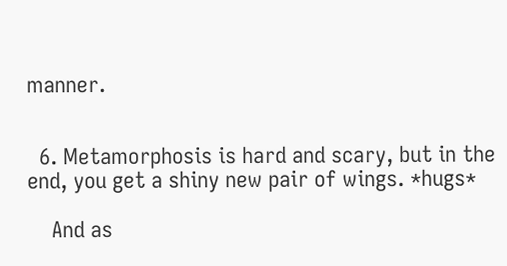manner.


  6. Metamorphosis is hard and scary, but in the end, you get a shiny new pair of wings. *hugs*

    And as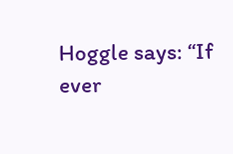Hoggle says: “If ever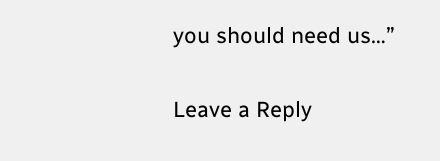you should need us…”

Leave a Reply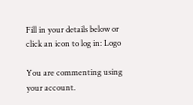Fill in your details below or click an icon to log in: Logo

You are commenting using your account.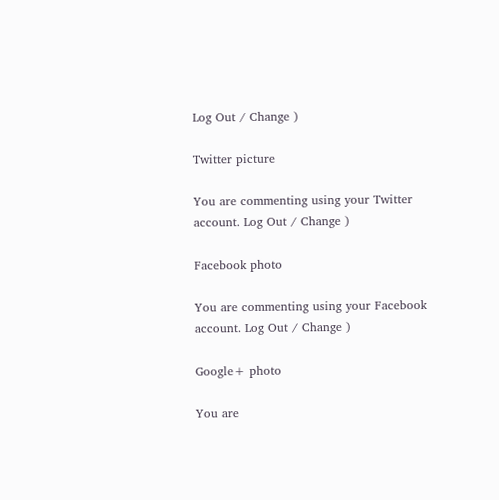Log Out / Change )

Twitter picture

You are commenting using your Twitter account. Log Out / Change )

Facebook photo

You are commenting using your Facebook account. Log Out / Change )

Google+ photo

You are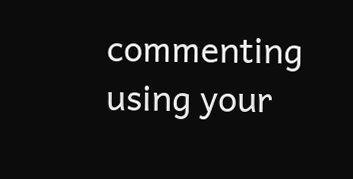commenting using your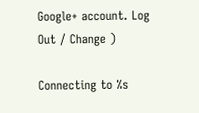Google+ account. Log Out / Change )

Connecting to %s